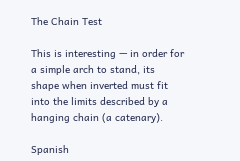The Chain Test

This is interesting — in order for a simple arch to stand, its shape when inverted must fit into the limits described by a hanging chain (a catenary).

Spanish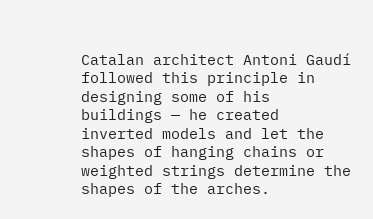Catalan architect Antoni Gaudí followed this principle in designing some of his buildings — he created inverted models and let the shapes of hanging chains or weighted strings determine the shapes of the arches.